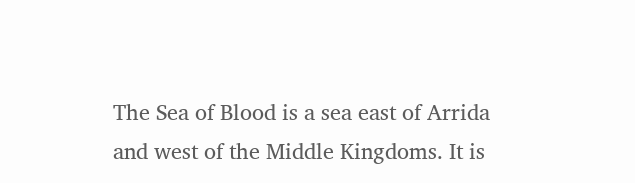The Sea of Blood is a sea east of Arrida and west of the Middle Kingdoms. It is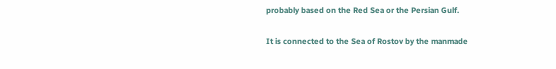probably based on the Red Sea or the Persian Gulf.

It is connected to the Sea of Rostov by the manmade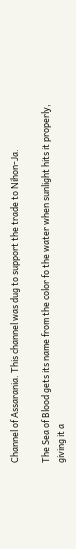Channel of Assarania. This channel was dug to support the trade to Nihon-Ja.

The Sea of Blood gets its name from the color fo the water when sunlight hits it properly, giving it a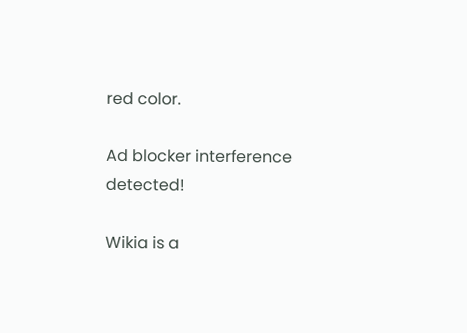red color.

Ad blocker interference detected!

Wikia is a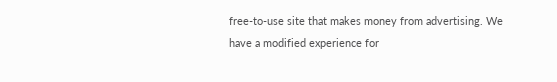free-to-use site that makes money from advertising. We have a modified experience for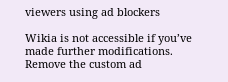viewers using ad blockers

Wikia is not accessible if you’ve made further modifications. Remove the custom ad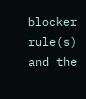blocker rule(s) and the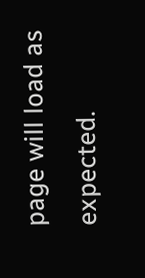page will load as expected.